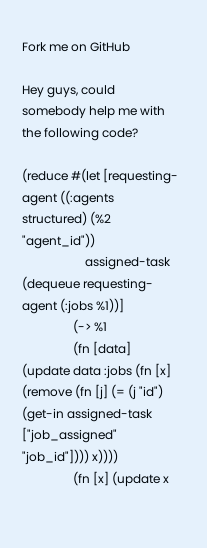Fork me on GitHub

Hey guys, could somebody help me with the following code?

(reduce #(let [requesting-agent ((:agents structured) (%2 "agent_id"))
                     assigned-task (dequeue requesting-agent (:jobs %1))]
                 (-> %1
                 (fn [data] (update data :jobs (fn [x] (remove (fn [j] (= (j "id") (get-in assigned-task ["job_assigned" "job_id"]))) x))))
                 (fn [x] (update x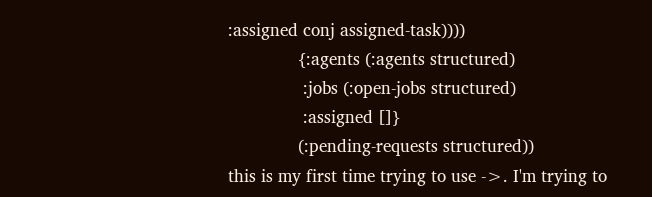:assigned conj assigned-task))))
              {:agents (:agents structured)
               :jobs (:open-jobs structured)
               :assigned []}
              (:pending-requests structured))
this is my first time trying to use ->. I'm trying to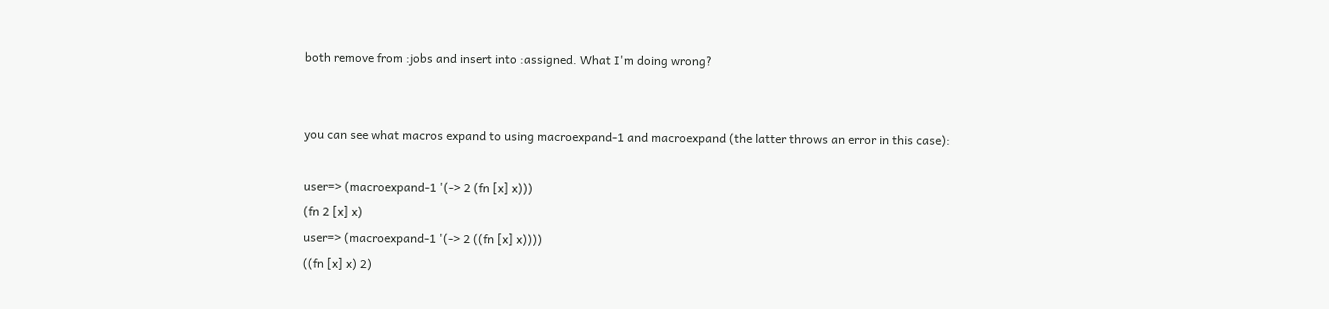both remove from :jobs and insert into :assigned. What I'm doing wrong?


you can see what macros expand to using macroexpand-1 and macroexpand (the latter throws an error in this case):

user=> (macroexpand-1 '(-> 2 (fn [x] x)))
(fn 2 [x] x)
user=> (macroexpand-1 '(-> 2 ((fn [x] x))))
((fn [x] x) 2)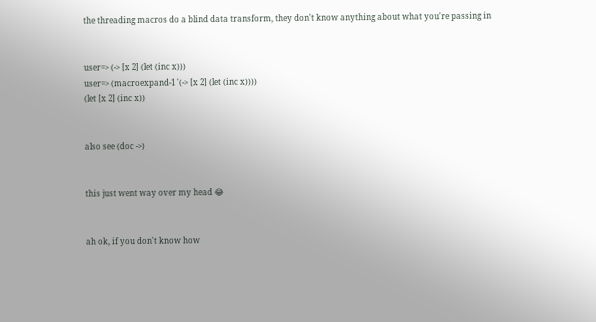the threading macros do a blind data transform, they don't know anything about what you're passing in


user=> (-> [x 2] (let (inc x)))
user=> (macroexpand-1 '(-> [x 2] (let (inc x))))
(let [x 2] (inc x))


also see (doc ->)


this just went way over my head 😂


ah ok, if you don't know how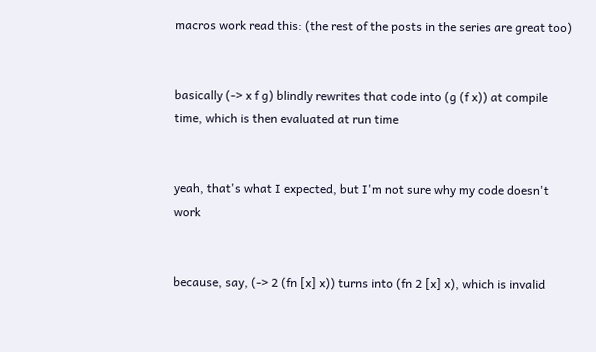macros work read this: (the rest of the posts in the series are great too)


basically (-> x f g) blindly rewrites that code into (g (f x)) at compile time, which is then evaluated at run time


yeah, that's what I expected, but I'm not sure why my code doesn't work


because, say, (-> 2 (fn [x] x)) turns into (fn 2 [x] x), which is invalid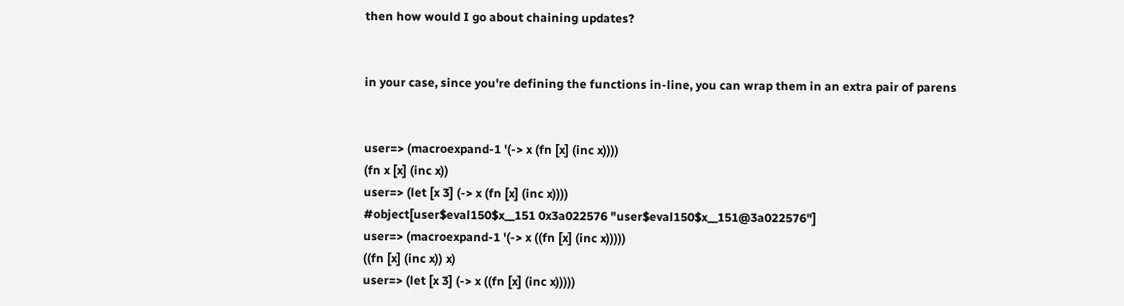then how would I go about chaining updates?


in your case, since you're defining the functions in-line, you can wrap them in an extra pair of parens


user=> (macroexpand-1 '(-> x (fn [x] (inc x))))
(fn x [x] (inc x))
user=> (let [x 3] (-> x (fn [x] (inc x))))
#object[user$eval150$x__151 0x3a022576 "user$eval150$x__151@3a022576"]
user=> (macroexpand-1 '(-> x ((fn [x] (inc x)))))
((fn [x] (inc x)) x)
user=> (let [x 3] (-> x ((fn [x] (inc x)))))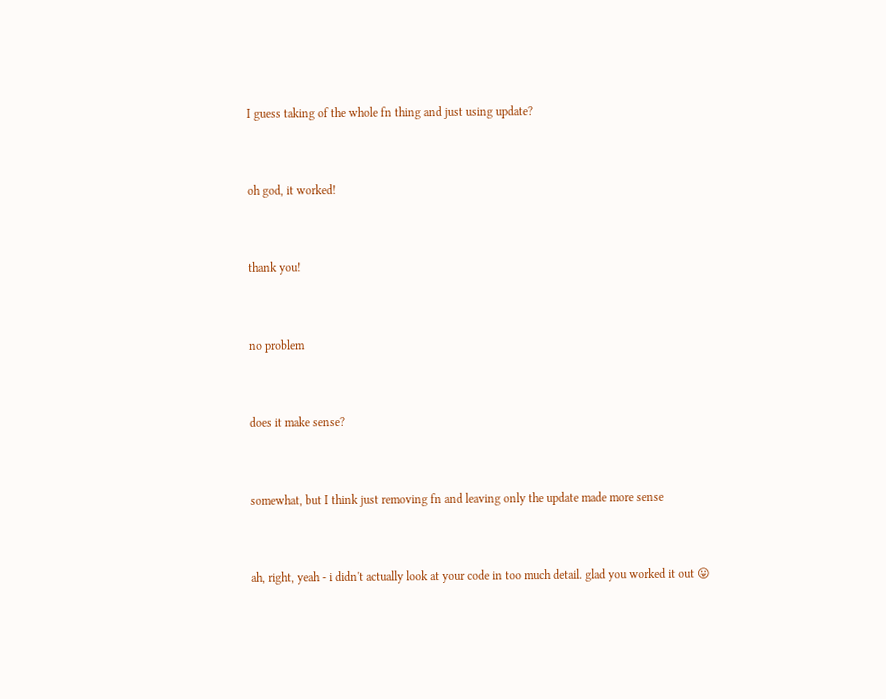I guess taking of the whole fn thing and just using update?


oh god, it worked!


thank you!


no problem


does it make sense?


somewhat, but I think just removing fn and leaving only the update made more sense


ah, right, yeah - i didn't actually look at your code in too much detail. glad you worked it out 😛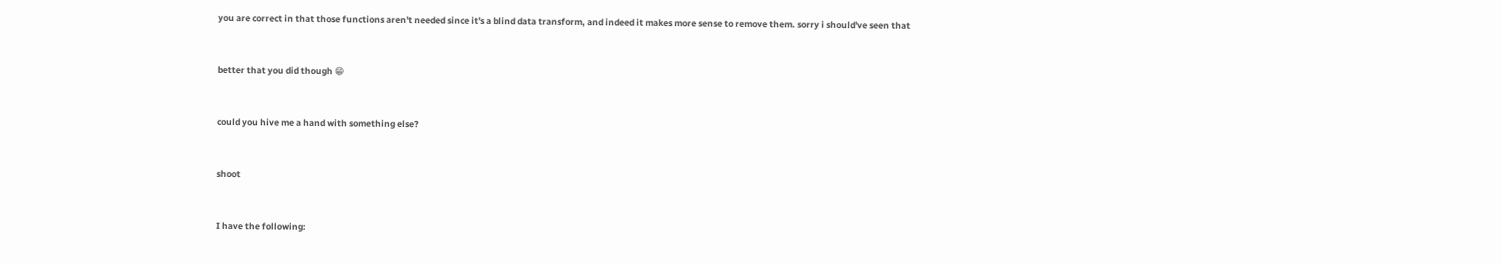you are correct in that those functions aren't needed since it's a blind data transform, and indeed it makes more sense to remove them. sorry i should've seen that


better that you did though 😁


could you hive me a hand with something else?


shoot


I have the following: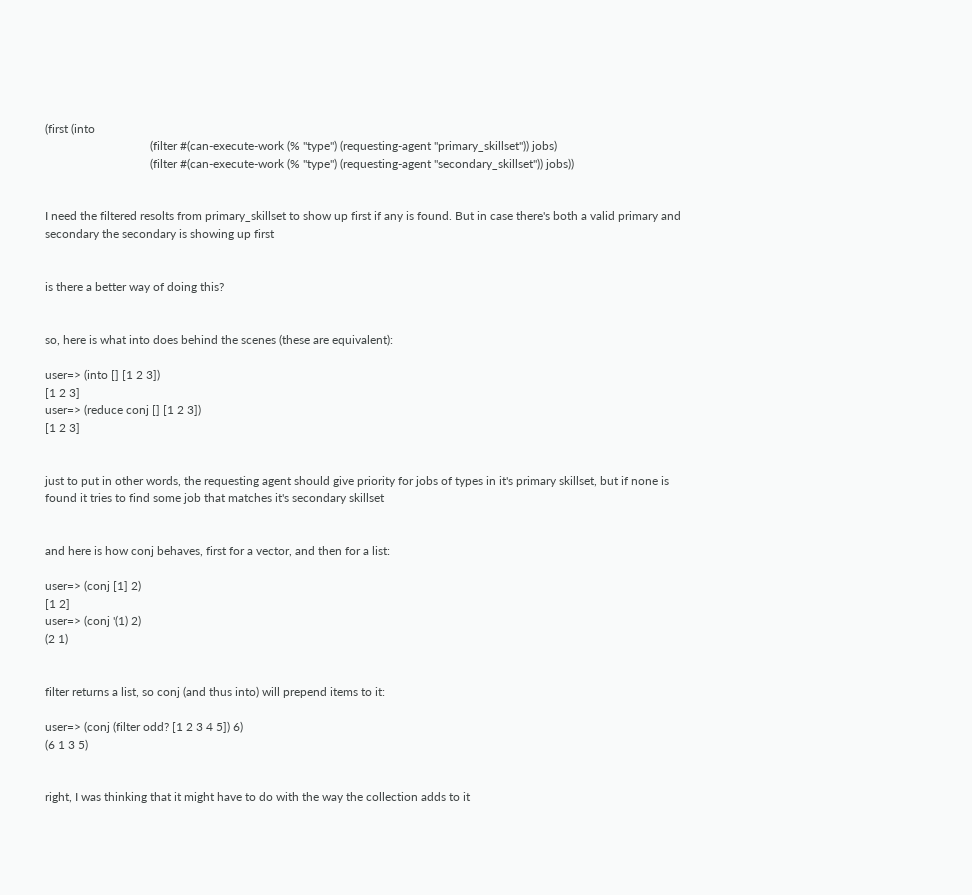(first (into
                                   (filter #(can-execute-work (% "type") (requesting-agent "primary_skillset")) jobs)
                                   (filter #(can-execute-work (% "type") (requesting-agent "secondary_skillset")) jobs))


I need the filtered resolts from primary_skillset to show up first if any is found. But in case there's both a valid primary and secondary the secondary is showing up first


is there a better way of doing this?


so, here is what into does behind the scenes (these are equivalent):

user=> (into [] [1 2 3])
[1 2 3]
user=> (reduce conj [] [1 2 3])
[1 2 3]


just to put in other words, the requesting agent should give priority for jobs of types in it's primary skillset, but if none is found it tries to find some job that matches it's secondary skillset


and here is how conj behaves, first for a vector, and then for a list:

user=> (conj [1] 2)
[1 2]
user=> (conj '(1) 2)
(2 1)


filter returns a list, so conj (and thus into) will prepend items to it:

user=> (conj (filter odd? [1 2 3 4 5]) 6)
(6 1 3 5)


right, I was thinking that it might have to do with the way the collection adds to it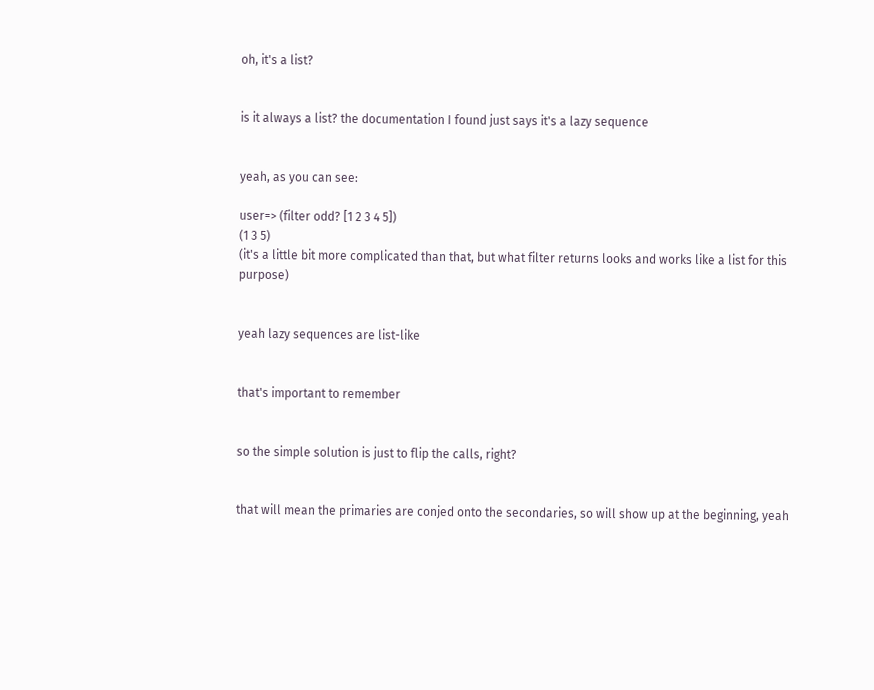oh, it's a list?


is it always a list? the documentation I found just says it's a lazy sequence


yeah, as you can see:

user=> (filter odd? [1 2 3 4 5])
(1 3 5)
(it's a little bit more complicated than that, but what filter returns looks and works like a list for this purpose)


yeah lazy sequences are list-like


that's important to remember


so the simple solution is just to flip the calls, right?


that will mean the primaries are conjed onto the secondaries, so will show up at the beginning, yeah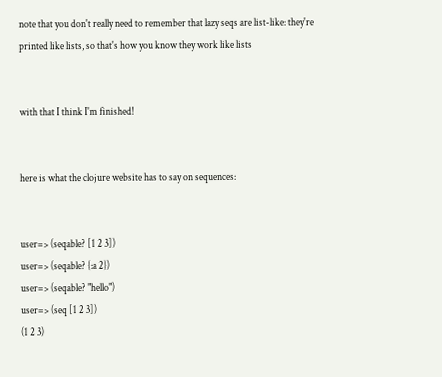note that you don't really need to remember that lazy seqs are list-like: they're printed like lists, so that's how you know they work like lists


with that I think I'm finished!


here is what the clojure website has to say on sequences:


user=> (seqable? [1 2 3])
user=> (seqable? {:a 2})
user=> (seqable? "hello")
user=> (seq [1 2 3])
(1 2 3)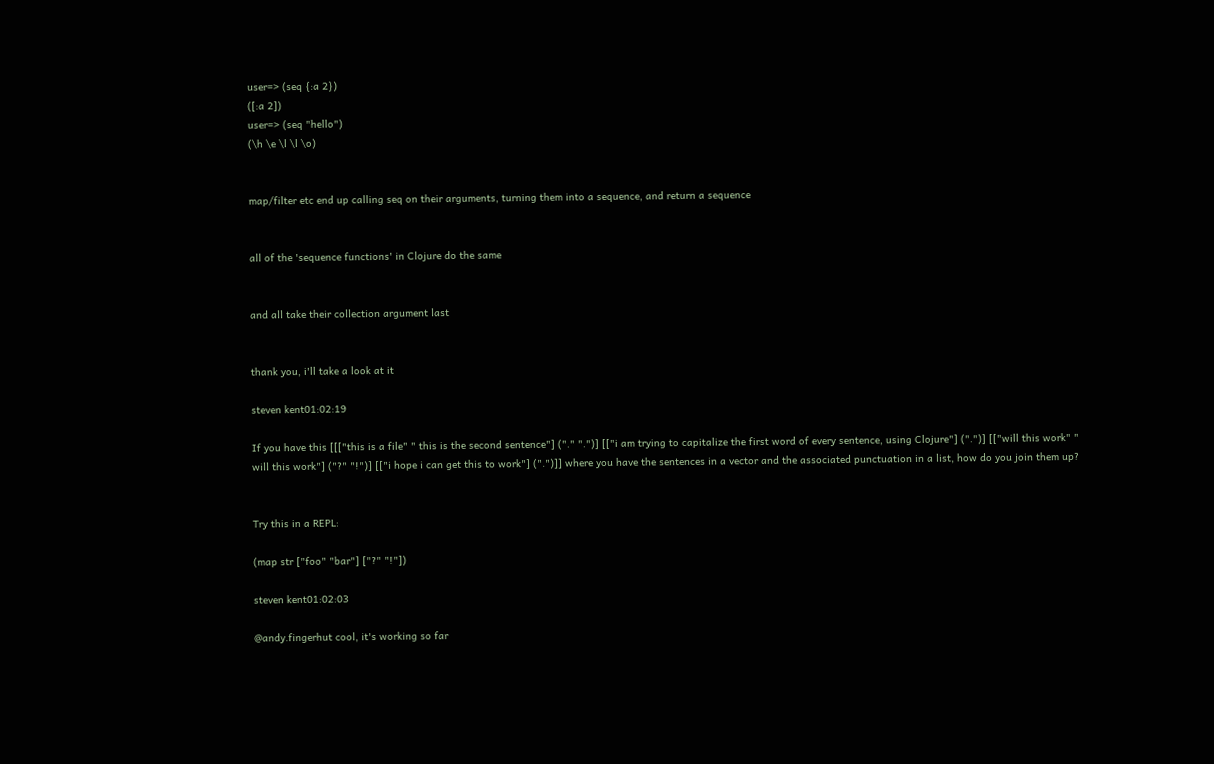user=> (seq {:a 2})
([:a 2])
user=> (seq "hello")
(\h \e \l \l \o)


map/filter etc end up calling seq on their arguments, turning them into a sequence, and return a sequence


all of the 'sequence functions' in Clojure do the same


and all take their collection argument last


thank you, i'll take a look at it

steven kent01:02:19

If you have this [[["this is a file" " this is the second sentence"] ("." ".")] [["i am trying to capitalize the first word of every sentence, using Clojure"] (".")] [["will this work" " will this work"] ("?" "!")] [["i hope i can get this to work"] (".")]] where you have the sentences in a vector and the associated punctuation in a list, how do you join them up?


Try this in a REPL:

(map str ["foo" "bar"] ["?" "!"])

steven kent01:02:03

@andy.fingerhut cool, it's working so far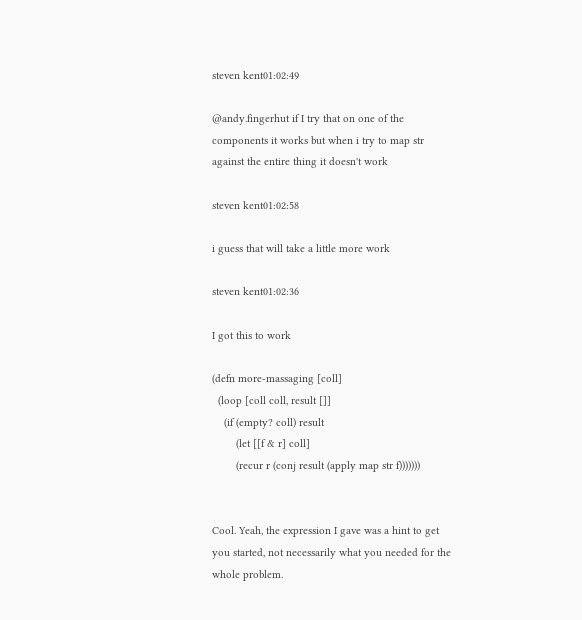steven kent01:02:49

@andy.fingerhut if I try that on one of the components it works but when i try to map str against the entire thing it doesn't work

steven kent01:02:58

i guess that will take a little more work

steven kent01:02:36

I got this to work

(defn more-massaging [coll]
  (loop [coll coll, result []]
    (if (empty? coll) result
        (let [[f & r] coll]
        (recur r (conj result (apply map str f)))))))


Cool. Yeah, the expression I gave was a hint to get you started, not necessarily what you needed for the whole problem.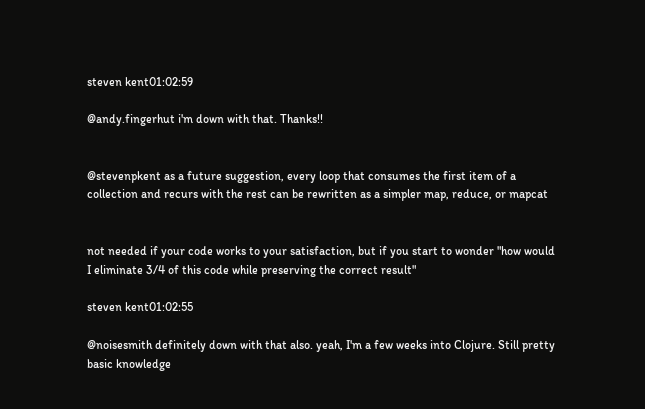steven kent01:02:59

@andy.fingerhut i'm down with that. Thanks!!


@stevenpkent as a future suggestion, every loop that consumes the first item of a collection and recurs with the rest can be rewritten as a simpler map, reduce, or mapcat


not needed if your code works to your satisfaction, but if you start to wonder "how would I eliminate 3/4 of this code while preserving the correct result"

steven kent01:02:55

@noisesmith definitely down with that also. yeah, I'm a few weeks into Clojure. Still pretty basic knowledge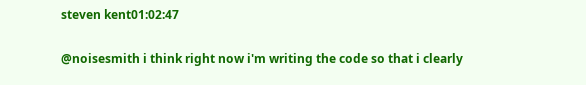steven kent01:02:47

@noisesmith i think right now i'm writing the code so that i clearly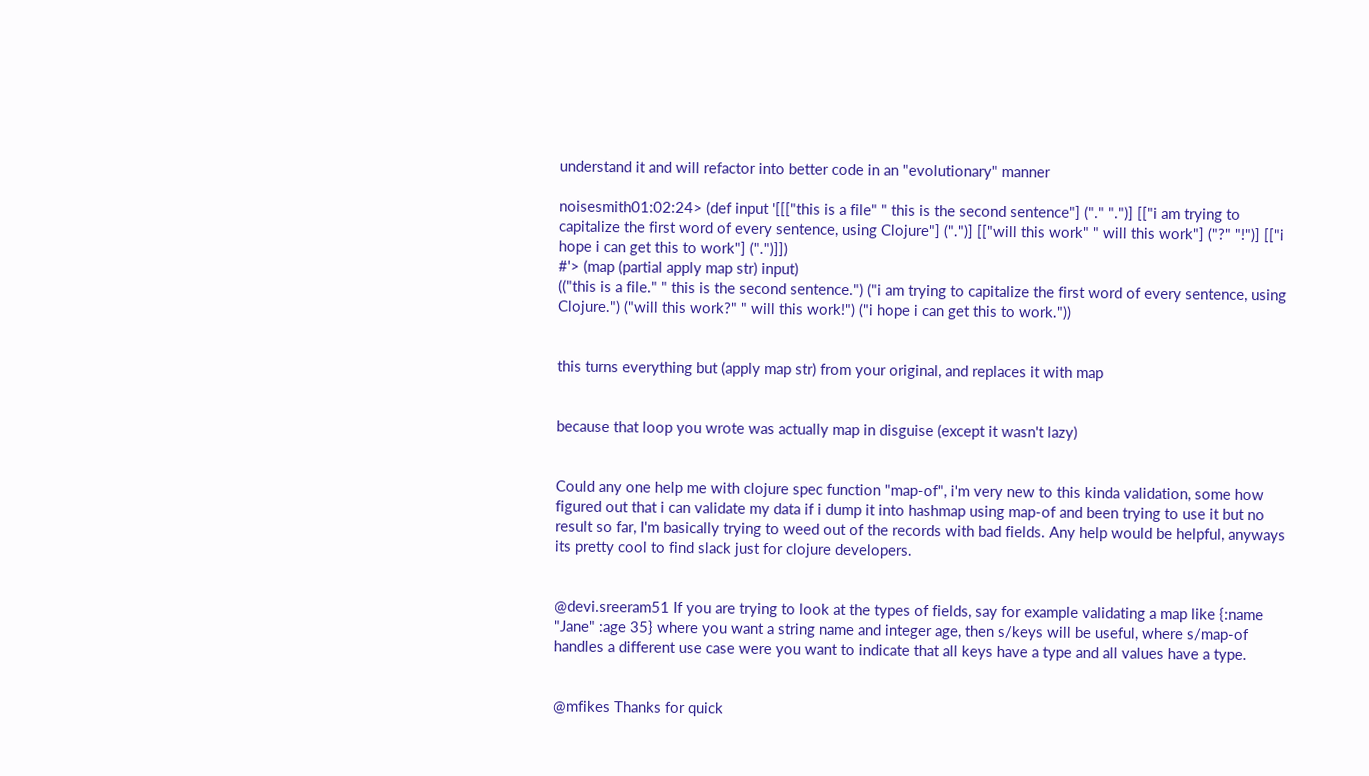understand it and will refactor into better code in an "evolutionary" manner

noisesmith01:02:24> (def input '[[["this is a file" " this is the second sentence"] ("." ".")] [["i am trying to capitalize the first word of every sentence, using Clojure"] (".")] [["will this work" " will this work"] ("?" "!")] [["i hope i can get this to work"] (".")]])
#'> (map (partial apply map str) input)
(("this is a file." " this is the second sentence.") ("i am trying to capitalize the first word of every sentence, using Clojure.") ("will this work?" " will this work!") ("i hope i can get this to work."))


this turns everything but (apply map str) from your original, and replaces it with map


because that loop you wrote was actually map in disguise (except it wasn't lazy)


Could any one help me with clojure spec function "map-of", i'm very new to this kinda validation, some how figured out that i can validate my data if i dump it into hashmap using map-of and been trying to use it but no result so far, I'm basically trying to weed out of the records with bad fields. Any help would be helpful, anyways its pretty cool to find slack just for clojure developers.


@devi.sreeram51 If you are trying to look at the types of fields, say for example validating a map like {:name "Jane" :age 35} where you want a string name and integer age, then s/keys will be useful, where s/map-of handles a different use case were you want to indicate that all keys have a type and all values have a type.


@mfikes Thanks for quick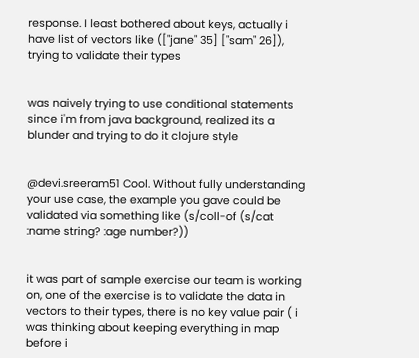response. I least bothered about keys, actually i have list of vectors like (["jane" 35] ["sam" 26]), trying to validate their types


was naively trying to use conditional statements since i'm from java background, realized its a blunder and trying to do it clojure style


@devi.sreeram51 Cool. Without fully understanding your use case, the example you gave could be validated via something like (s/coll-of (s/cat :name string? :age number?))


it was part of sample exercise our team is working on, one of the exercise is to validate the data in vectors to their types, there is no key value pair ( i was thinking about keeping everything in map before i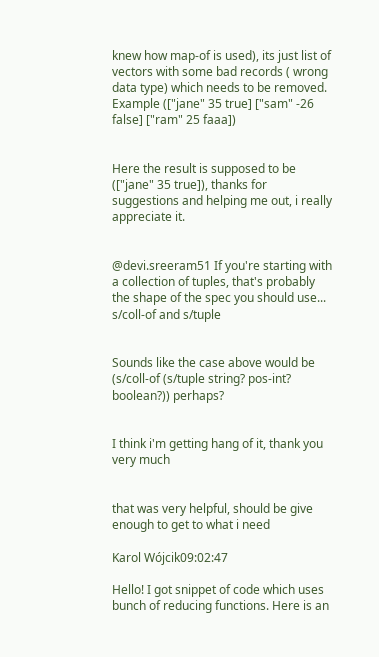knew how map-of is used), its just list of vectors with some bad records ( wrong data type) which needs to be removed. Example (["jane" 35 true] ["sam" -26 false] ["ram" 25 faaa])


Here the result is supposed to be (["jane" 35 true]), thanks for suggestions and helping me out, i really appreciate it.


@devi.sreeram51 If you're starting with a collection of tuples, that's probably the shape of the spec you should use... s/coll-of and s/tuple


Sounds like the case above would be (s/coll-of (s/tuple string? pos-int? boolean?)) perhaps?


I think i'm getting hang of it, thank you very much


that was very helpful, should be give enough to get to what i need

Karol Wójcik09:02:47

Hello! I got snippet of code which uses bunch of reducing functions. Here is an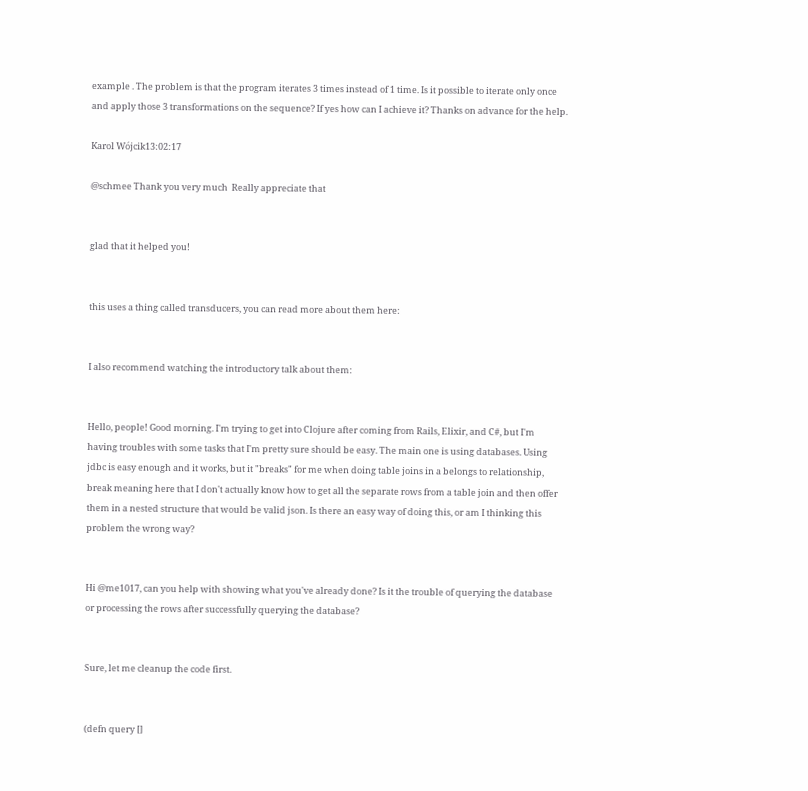example . The problem is that the program iterates 3 times instead of 1 time. Is it possible to iterate only once and apply those 3 transformations on the sequence? If yes how can I achieve it? Thanks on advance for the help.

Karol Wójcik13:02:17

@schmee Thank you very much  Really appreciate that


glad that it helped you!


this uses a thing called transducers, you can read more about them here:


I also recommend watching the introductory talk about them:


Hello, people! Good morning. I'm trying to get into Clojure after coming from Rails, Elixir, and C#, but I'm having troubles with some tasks that I'm pretty sure should be easy. The main one is using databases. Using jdbc is easy enough and it works, but it "breaks" for me when doing table joins in a belongs to relationship, break meaning here that I don't actually know how to get all the separate rows from a table join and then offer them in a nested structure that would be valid json. Is there an easy way of doing this, or am I thinking this problem the wrong way?


Hi @me1017, can you help with showing what you've already done? Is it the trouble of querying the database or processing the rows after successfully querying the database?


Sure, let me cleanup the code first.


(defn query []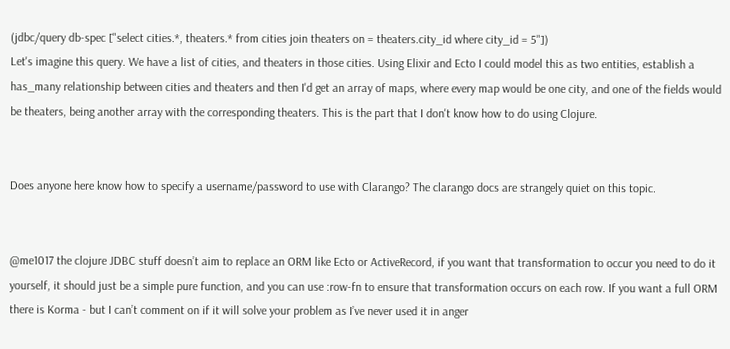(jdbc/query db-spec ["select cities.*, theaters.* from cities join theaters on = theaters.city_id where city_id = 5"])
Let's imagine this query. We have a list of cities, and theaters in those cities. Using Elixir and Ecto I could model this as two entities, establish a has_many relationship between cities and theaters and then I'd get an array of maps, where every map would be one city, and one of the fields would be theaters, being another array with the corresponding theaters. This is the part that I don't know how to do using Clojure.


Does anyone here know how to specify a username/password to use with Clarango? The clarango docs are strangely quiet on this topic.


@me1017 the clojure JDBC stuff doesn’t aim to replace an ORM like Ecto or ActiveRecord, if you want that transformation to occur you need to do it yourself, it should just be a simple pure function, and you can use :row-fn to ensure that transformation occurs on each row. If you want a full ORM there is Korma - but I can’t comment on if it will solve your problem as I’ve never used it in anger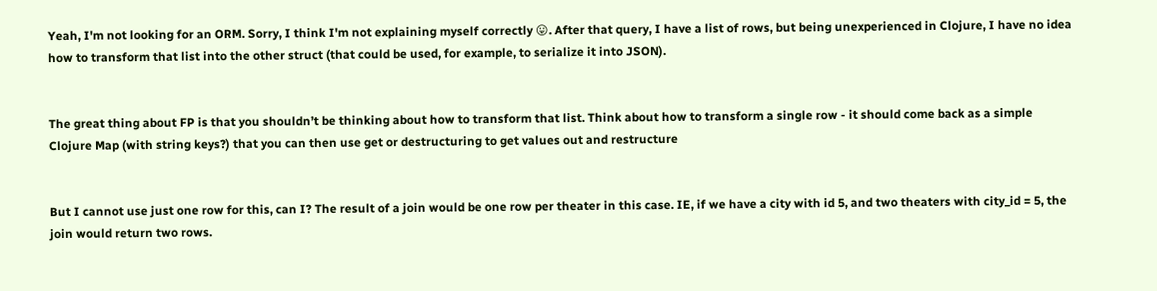Yeah, I'm not looking for an ORM. Sorry, I think I'm not explaining myself correctly 😛. After that query, I have a list of rows, but being unexperienced in Clojure, I have no idea how to transform that list into the other struct (that could be used, for example, to serialize it into JSON).


The great thing about FP is that you shouldn’t be thinking about how to transform that list. Think about how to transform a single row - it should come back as a simple Clojure Map (with string keys?) that you can then use get or destructuring to get values out and restructure


But I cannot use just one row for this, can I? The result of a join would be one row per theater in this case. IE, if we have a city with id 5, and two theaters with city_id = 5, the join would return two rows.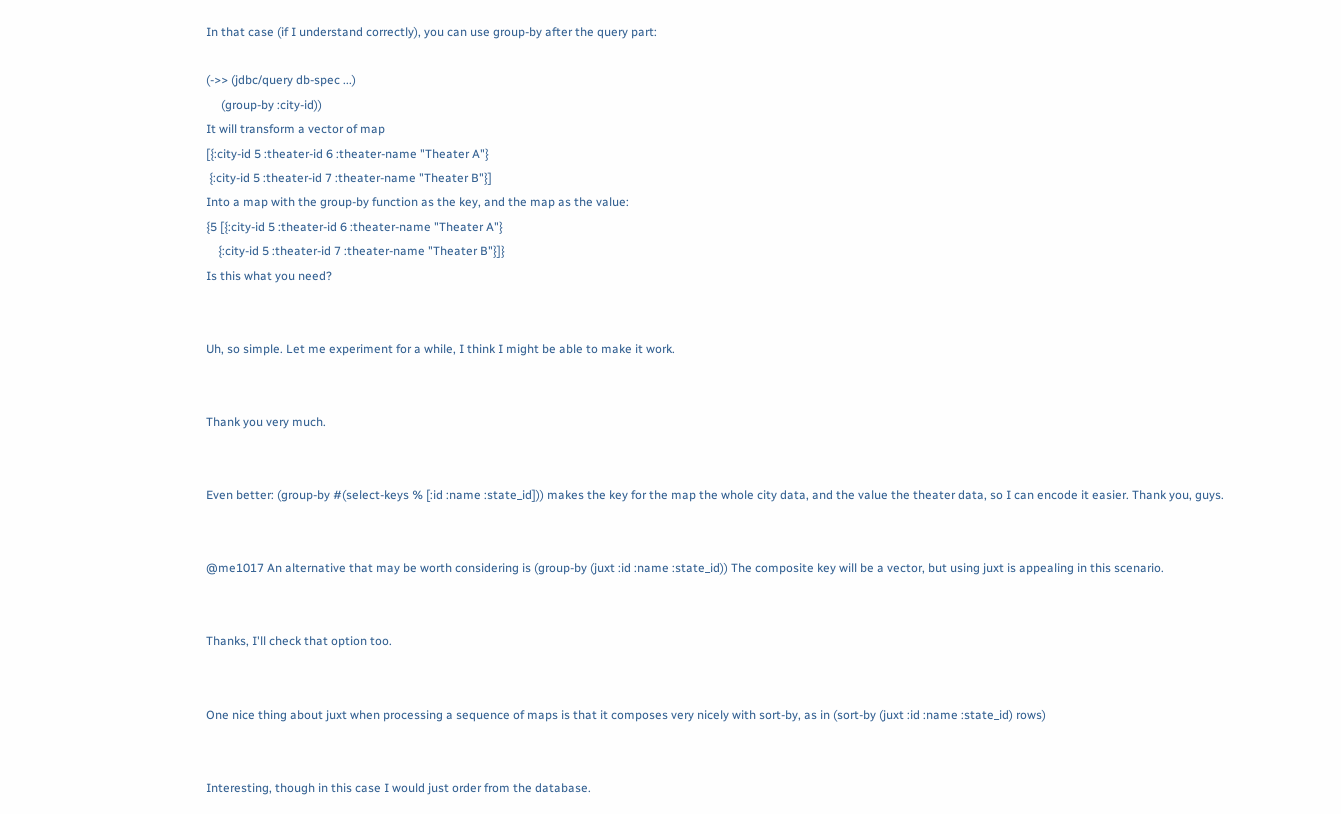In that case (if I understand correctly), you can use group-by after the query part:

(->> (jdbc/query db-spec ...)
     (group-by :city-id))
It will transform a vector of map
[{:city-id 5 :theater-id 6 :theater-name "Theater A"}
 {:city-id 5 :theater-id 7 :theater-name "Theater B"}]
Into a map with the group-by function as the key, and the map as the value:
{5 [{:city-id 5 :theater-id 6 :theater-name "Theater A"}
    {:city-id 5 :theater-id 7 :theater-name "Theater B"}]}
Is this what you need?


Uh, so simple. Let me experiment for a while, I think I might be able to make it work.


Thank you very much.


Even better: (group-by #(select-keys % [:id :name :state_id])) makes the key for the map the whole city data, and the value the theater data, so I can encode it easier. Thank you, guys.


@me1017 An alternative that may be worth considering is (group-by (juxt :id :name :state_id)) The composite key will be a vector, but using juxt is appealing in this scenario.


Thanks, I'll check that option too.


One nice thing about juxt when processing a sequence of maps is that it composes very nicely with sort-by, as in (sort-by (juxt :id :name :state_id) rows)


Interesting, though in this case I would just order from the database.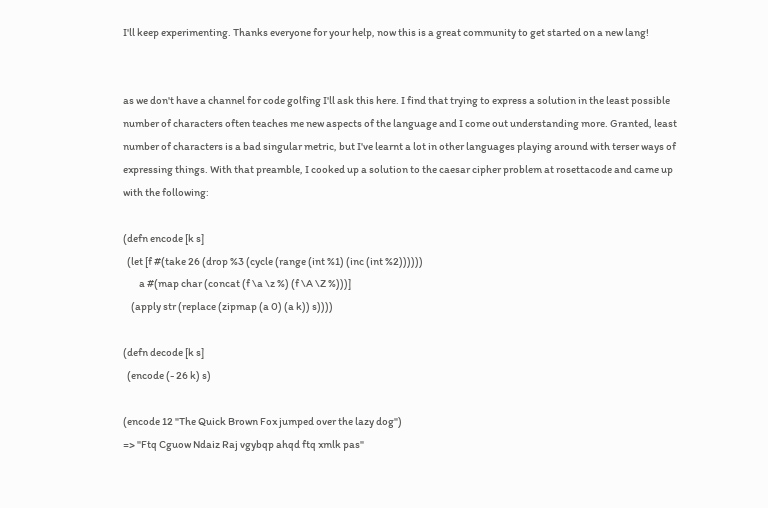I'll keep experimenting. Thanks everyone for your help, now this is a great community to get started on a new lang!


as we don't have a channel for code golfing I'll ask this here. I find that trying to express a solution in the least possible number of characters often teaches me new aspects of the language and I come out understanding more. Granted, least number of characters is a bad singular metric, but I've learnt a lot in other languages playing around with terser ways of expressing things. With that preamble, I cooked up a solution to the caesar cipher problem at rosettacode and came up with the following:

(defn encode [k s]
  (let [f #(take 26 (drop %3 (cycle (range (int %1) (inc (int %2))))))
        a #(map char (concat (f \a \z %) (f \A \Z %)))]
    (apply str (replace (zipmap (a 0) (a k)) s))))

(defn decode [k s]
  (encode (- 26 k) s)

(encode 12 "The Quick Brown Fox jumped over the lazy dog")
=> "Ftq Cguow Ndaiz Raj vgybqp ahqd ftq xmlk pas"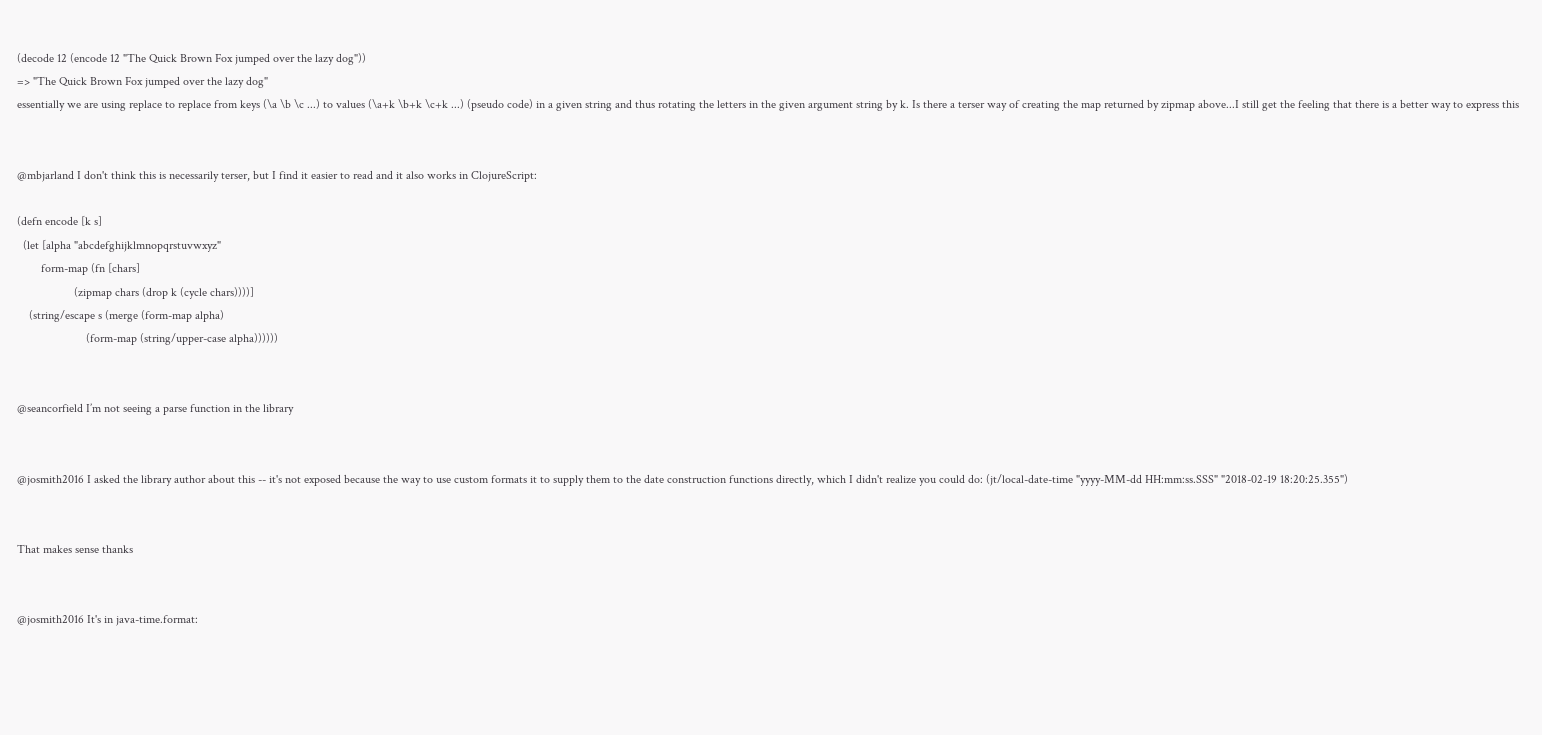(decode 12 (encode 12 "The Quick Brown Fox jumped over the lazy dog"))
=> "The Quick Brown Fox jumped over the lazy dog"
essentially we are using replace to replace from keys (\a \b \c ...) to values (\a+k \b+k \c+k ...) (pseudo code) in a given string and thus rotating the letters in the given argument string by k. Is there a terser way of creating the map returned by zipmap above...I still get the feeling that there is a better way to express this


@mbjarland I don't think this is necessarily terser, but I find it easier to read and it also works in ClojureScript:

(defn encode [k s]
  (let [alpha "abcdefghijklmnopqrstuvwxyz"
        form-map (fn [chars]
                   (zipmap chars (drop k (cycle chars))))]
    (string/escape s (merge (form-map alpha)
                       (form-map (string/upper-case alpha))))))


@seancorfield I’m not seeing a parse function in the library


@josmith2016 I asked the library author about this -- it's not exposed because the way to use custom formats it to supply them to the date construction functions directly, which I didn't realize you could do: (jt/local-date-time "yyyy-MM-dd HH:mm:ss.SSS" "2018-02-19 18:20:25.355")


That makes sense thanks


@josmith2016 It's in java-time.format: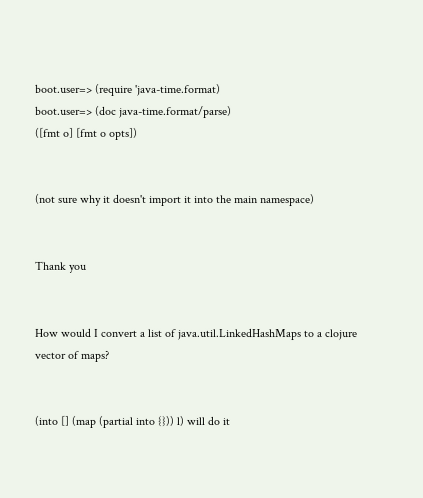boot.user=> (require 'java-time.format)
boot.user=> (doc java-time.format/parse)
([fmt o] [fmt o opts])


(not sure why it doesn't import it into the main namespace)


Thank you


How would I convert a list of java.util.LinkedHashMaps to a clojure vector of maps?


(into [] (map (partial into {})) l) will do it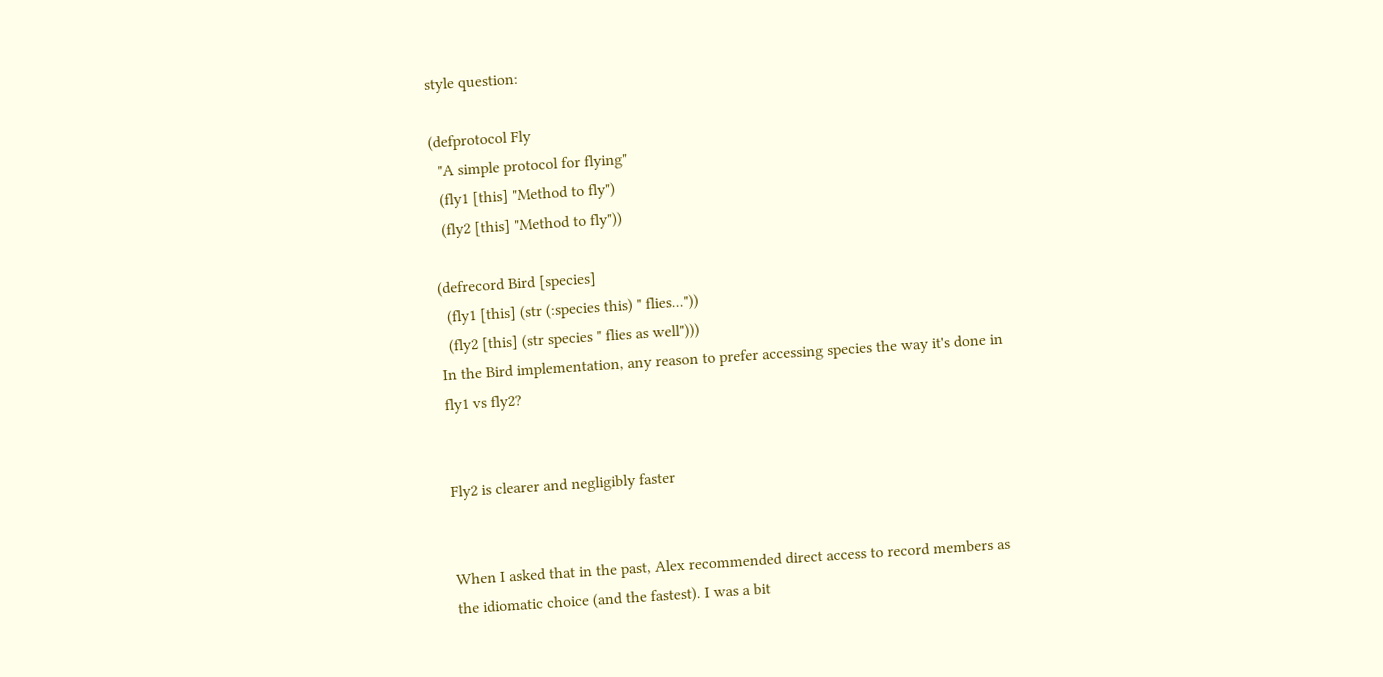style question:

(defprotocol Fly
  "A simple protocol for flying"
  (fly1 [this] "Method to fly")
  (fly2 [this] "Method to fly"))

(defrecord Bird [species]
  (fly1 [this] (str (:species this) " flies..."))
  (fly2 [this] (str species " flies as well")))
In the Bird implementation, any reason to prefer accessing species the way it's done in fly1 vs fly2?


Fly2 is clearer and negligibly faster


When I asked that in the past, Alex recommended direct access to record members as the idiomatic choice (and the fastest). I was a bit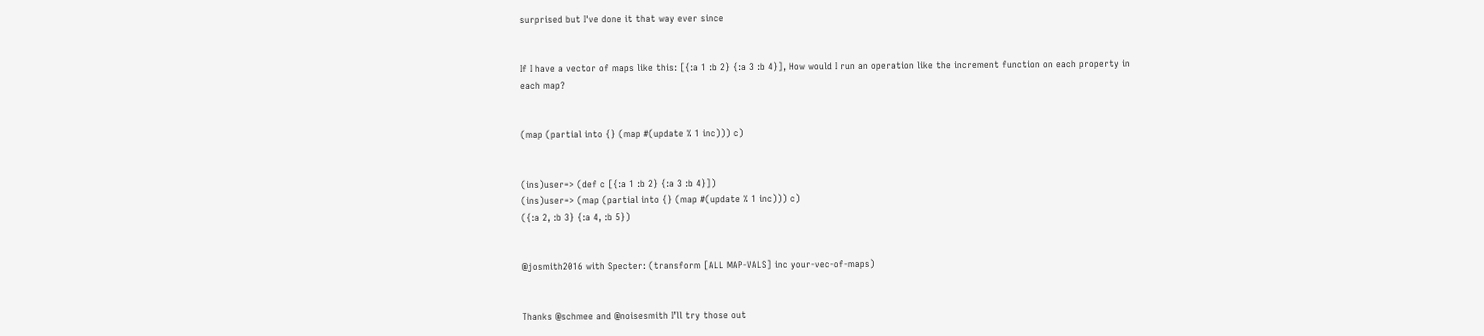surprised but I've done it that way ever since


If I have a vector of maps like this: [{:a 1 :b 2} {:a 3 :b 4}], How would I run an operation like the increment function on each property in each map?


(map (partial into {} (map #(update % 1 inc))) c)


(ins)user=> (def c [{:a 1 :b 2} {:a 3 :b 4}])
(ins)user=> (map (partial into {} (map #(update % 1 inc))) c)
({:a 2, :b 3} {:a 4, :b 5})


@josmith2016 with Specter: (transform [ALL MAP-VALS] inc your-vec-of-maps)


Thanks @schmee and @noisesmith I’ll try those out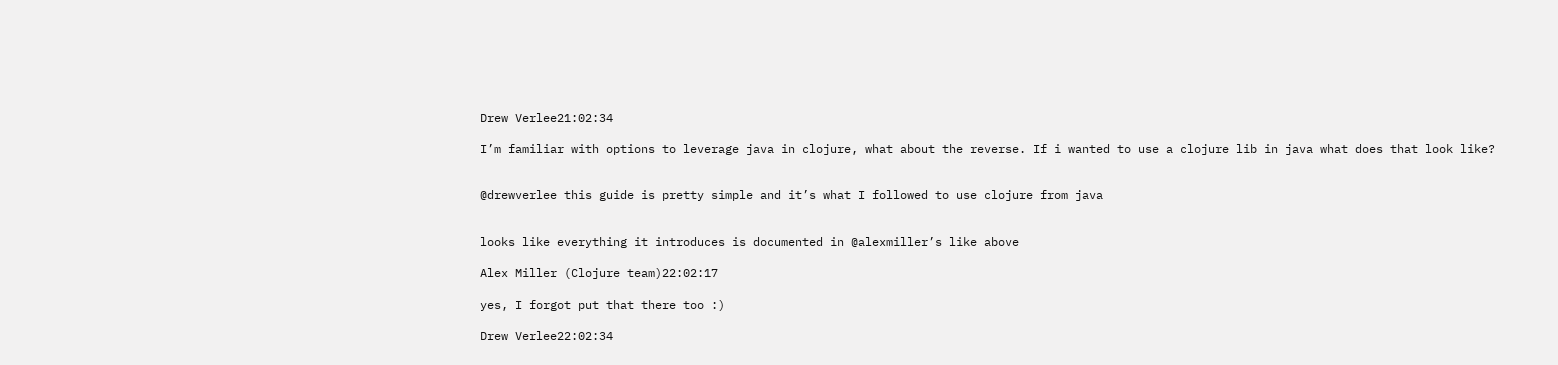Drew Verlee21:02:34

I’m familiar with options to leverage java in clojure, what about the reverse. If i wanted to use a clojure lib in java what does that look like?


@drewverlee this guide is pretty simple and it’s what I followed to use clojure from java


looks like everything it introduces is documented in @alexmiller’s like above

Alex Miller (Clojure team)22:02:17

yes, I forgot put that there too :)

Drew Verlee22:02:34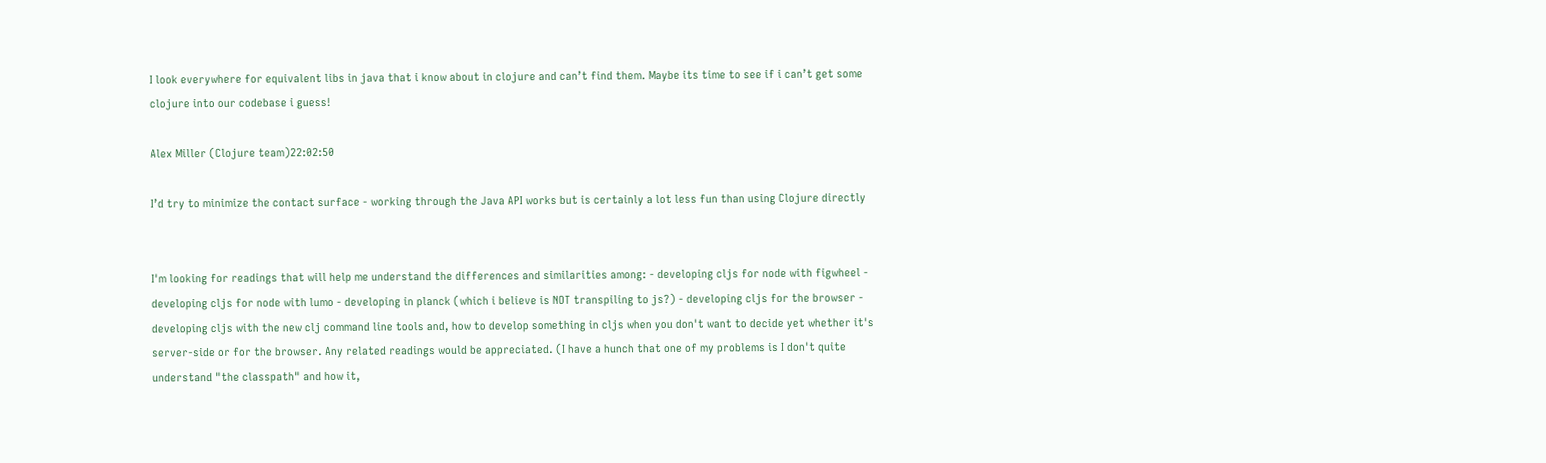I look everywhere for equivalent libs in java that i know about in clojure and can’t find them. Maybe its time to see if i can’t get some clojure into our codebase i guess!

Alex Miller (Clojure team)22:02:50

I’d try to minimize the contact surface - working through the Java API works but is certainly a lot less fun than using Clojure directly


I'm looking for readings that will help me understand the differences and similarities among: - developing cljs for node with figwheel - developing cljs for node with lumo - developing in planck (which i believe is NOT transpiling to js?) - developing cljs for the browser - developing cljs with the new clj command line tools and, how to develop something in cljs when you don't want to decide yet whether it's server-side or for the browser. Any related readings would be appreciated. (I have a hunch that one of my problems is I don't quite understand "the classpath" and how it,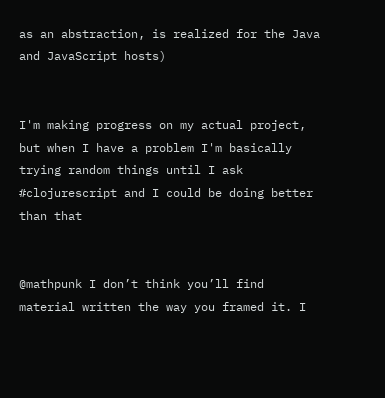as an abstraction, is realized for the Java and JavaScript hosts)


I'm making progress on my actual project, but when I have a problem I'm basically trying random things until I ask #clojurescript and I could be doing better than that


@mathpunk I don’t think you’ll find material written the way you framed it. I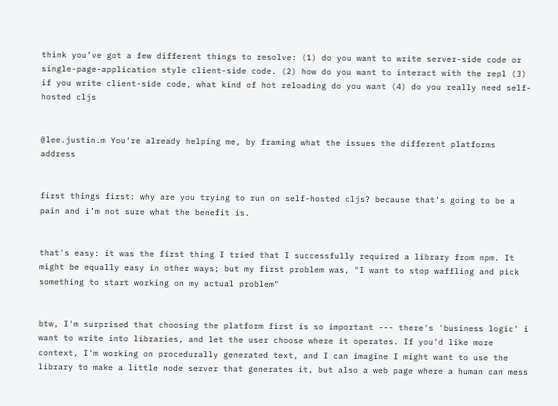think you’ve got a few different things to resolve: (1) do you want to write server-side code or single-page-application style client-side code. (2) how do you want to interact with the repl (3) if you write client-side code, what kind of hot reloading do you want (4) do you really need self-hosted cljs


@lee.justin.m You're already helping me, by framing what the issues the different platforms address


first things first: why are you trying to run on self-hosted cljs? because that’s going to be a pain and i’m not sure what the benefit is.


that's easy: it was the first thing I tried that I successfully required a library from npm. It might be equally easy in other ways; but my first problem was, "I want to stop waffling and pick something to start working on my actual problem"


btw, I'm surprised that choosing the platform first is so important --- there's 'business logic' i want to write into libraries, and let the user choose where it operates. If you'd like more context, I'm working on procedurally generated text, and I can imagine I might want to use the library to make a little node server that generates it, but also a web page where a human can mess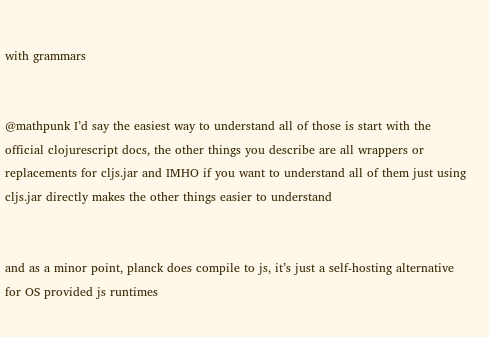with grammars


@mathpunk I’d say the easiest way to understand all of those is start with the official clojurescript docs, the other things you describe are all wrappers or replacements for cljs.jar and IMHO if you want to understand all of them just using cljs.jar directly makes the other things easier to understand


and as a minor point, planck does compile to js, it’s just a self-hosting alternative for OS provided js runtimes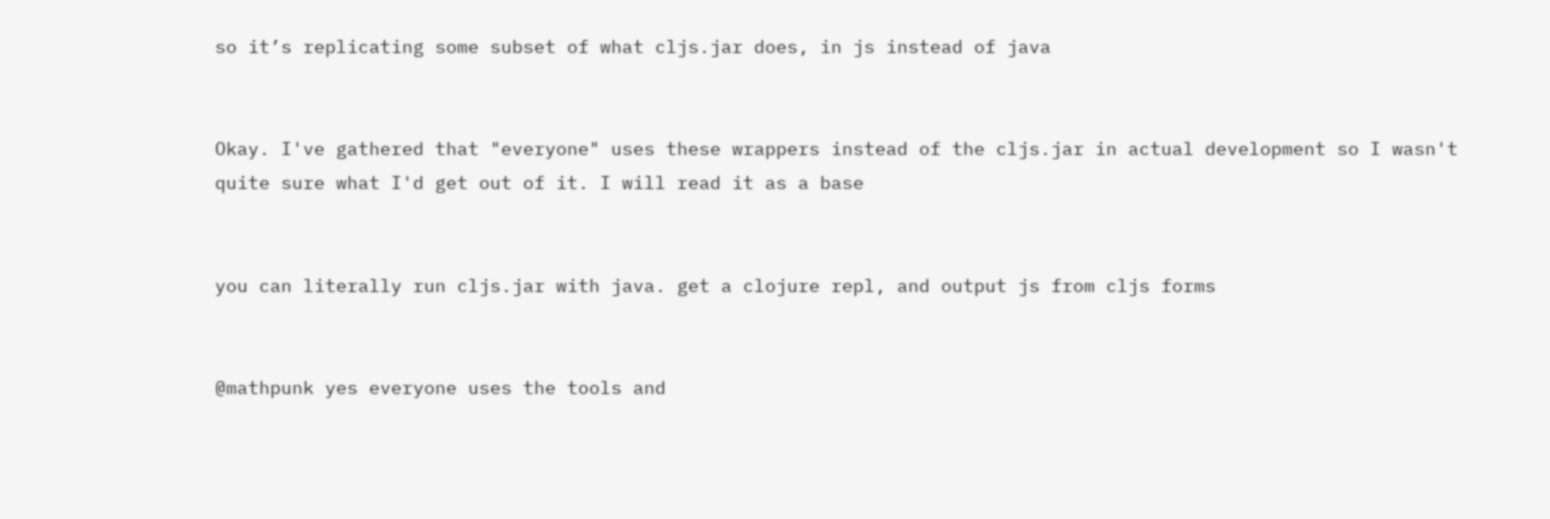so it’s replicating some subset of what cljs.jar does, in js instead of java


Okay. I've gathered that "everyone" uses these wrappers instead of the cljs.jar in actual development so I wasn't quite sure what I'd get out of it. I will read it as a base


you can literally run cljs.jar with java. get a clojure repl, and output js from cljs forms


@mathpunk yes everyone uses the tools and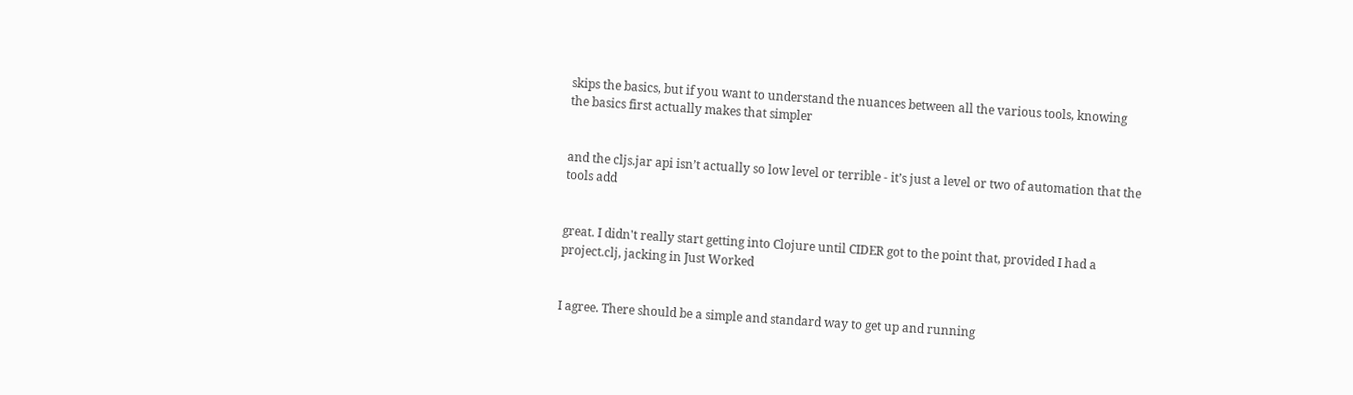skips the basics, but if you want to understand the nuances between all the various tools, knowing the basics first actually makes that simpler


and the cljs.jar api isn’t actually so low level or terrible - it’s just a level or two of automation that the tools add


great. I didn't really start getting into Clojure until CIDER got to the point that, provided I had a project.clj, jacking in Just Worked


I agree. There should be a simple and standard way to get up and running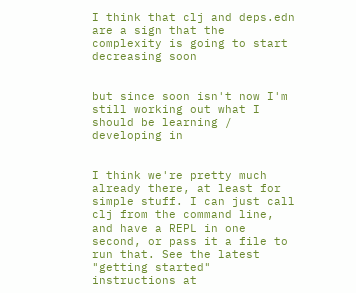I think that clj and deps.edn are a sign that the complexity is going to start decreasing soon


but since soon isn't now I'm still working out what I should be learning / developing in


I think we're pretty much already there, at least for simple stuff. I can just call clj from the command line, and have a REPL in one second, or pass it a file to run that. See the latest "getting started" instructions at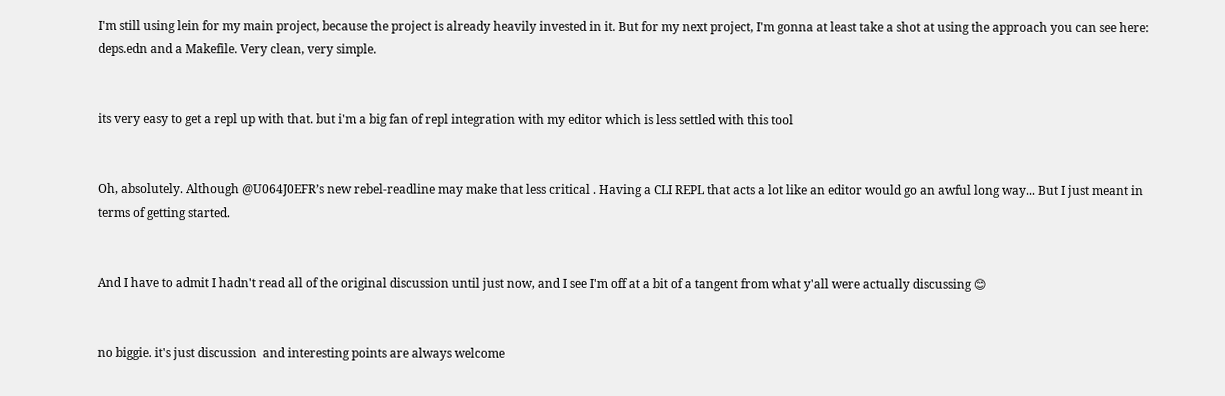I'm still using lein for my main project, because the project is already heavily invested in it. But for my next project, I'm gonna at least take a shot at using the approach you can see here: deps.edn and a Makefile. Very clean, very simple.


its very easy to get a repl up with that. but i'm a big fan of repl integration with my editor which is less settled with this tool


Oh, absolutely. Although @U064J0EFR’s new rebel-readline may make that less critical . Having a CLI REPL that acts a lot like an editor would go an awful long way... But I just meant in terms of getting started.


And I have to admit I hadn't read all of the original discussion until just now, and I see I'm off at a bit of a tangent from what y'all were actually discussing 😊


no biggie. it's just discussion  and interesting points are always welcome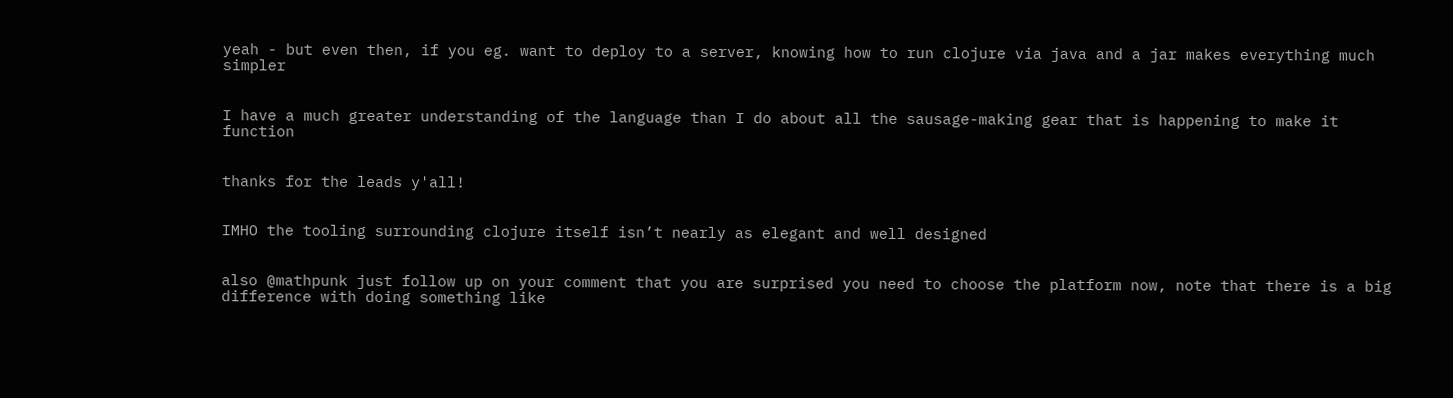yeah - but even then, if you eg. want to deploy to a server, knowing how to run clojure via java and a jar makes everything much simpler


I have a much greater understanding of the language than I do about all the sausage-making gear that is happening to make it function


thanks for the leads y'all!


IMHO the tooling surrounding clojure itself isn’t nearly as elegant and well designed


also @mathpunk just follow up on your comment that you are surprised you need to choose the platform now, note that there is a big difference with doing something like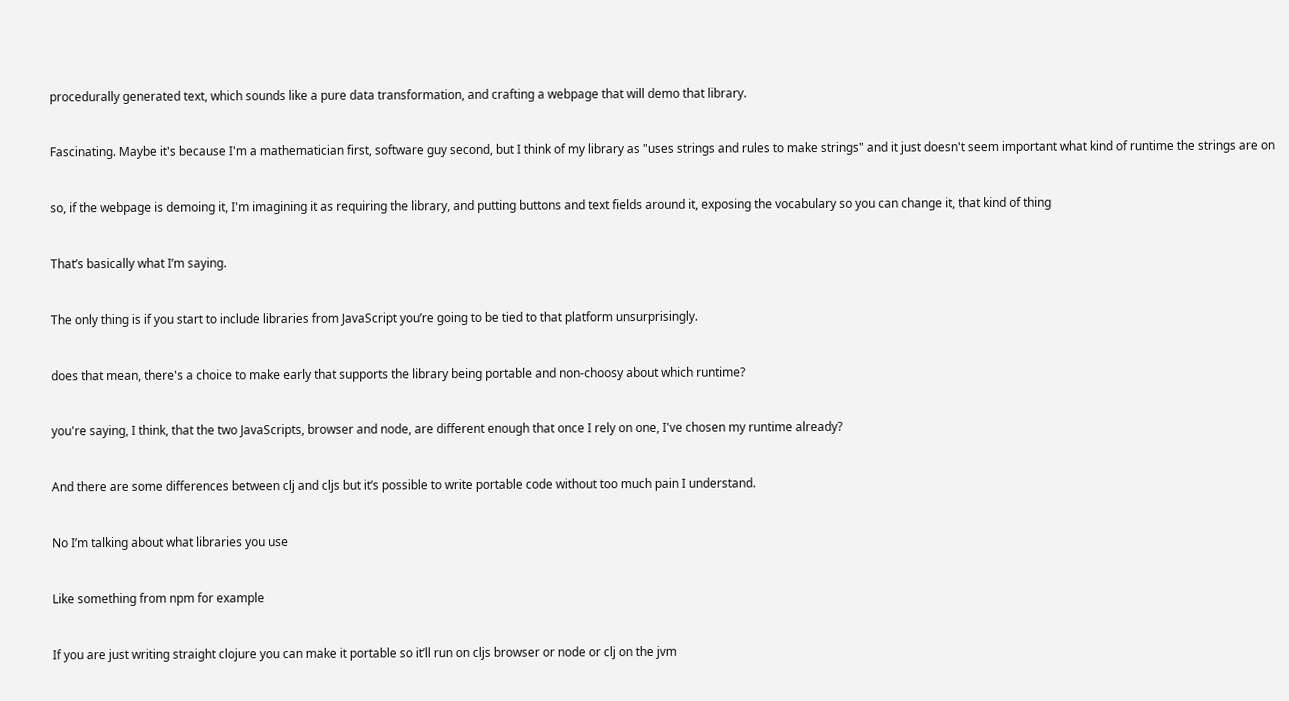procedurally generated text, which sounds like a pure data transformation, and crafting a webpage that will demo that library.


Fascinating. Maybe it's because I'm a mathematician first, software guy second, but I think of my library as "uses strings and rules to make strings" and it just doesn't seem important what kind of runtime the strings are on


so, if the webpage is demoing it, I'm imagining it as requiring the library, and putting buttons and text fields around it, exposing the vocabulary so you can change it, that kind of thing


That’s basically what I’m saying.


The only thing is if you start to include libraries from JavaScript you’re going to be tied to that platform unsurprisingly.


does that mean, there's a choice to make early that supports the library being portable and non-choosy about which runtime?


you're saying, I think, that the two JavaScripts, browser and node, are different enough that once I rely on one, I've chosen my runtime already?


And there are some differences between clj and cljs but it’s possible to write portable code without too much pain I understand.


No I’m talking about what libraries you use


Like something from npm for example


If you are just writing straight clojure you can make it portable so it’ll run on cljs browser or node or clj on the jvm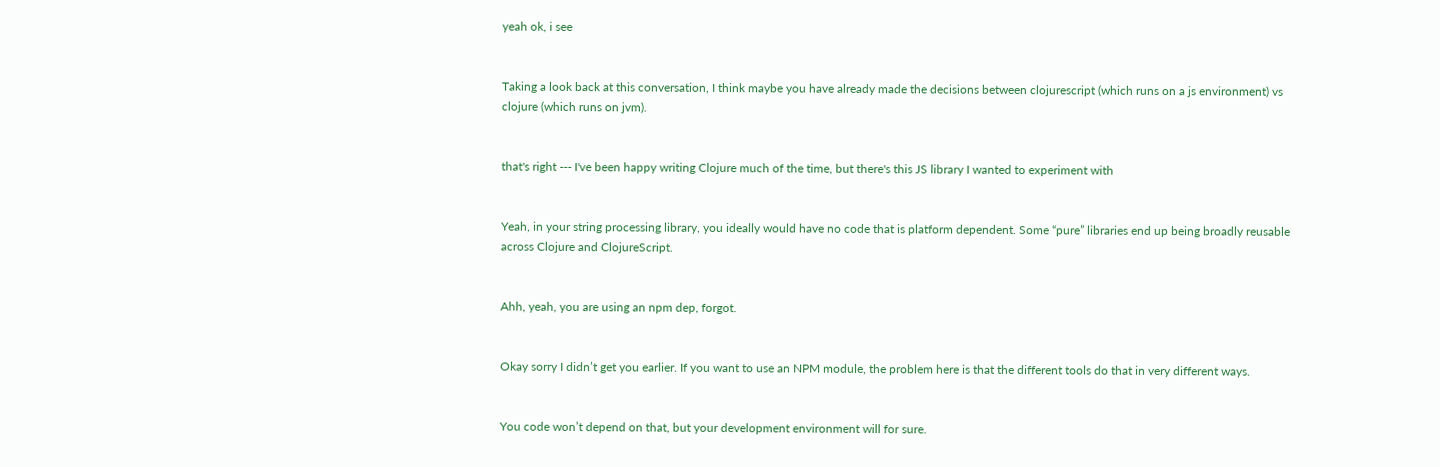yeah ok, i see


Taking a look back at this conversation, I think maybe you have already made the decisions between clojurescript (which runs on a js environment) vs clojure (which runs on jvm).


that's right --- I've been happy writing Clojure much of the time, but there's this JS library I wanted to experiment with


Yeah, in your string processing library, you ideally would have no code that is platform dependent. Some “pure” libraries end up being broadly reusable across Clojure and ClojureScript.


Ahh, yeah, you are using an npm dep, forgot.


Okay sorry I didn’t get you earlier. If you want to use an NPM module, the problem here is that the different tools do that in very different ways.


You code won’t depend on that, but your development environment will for sure.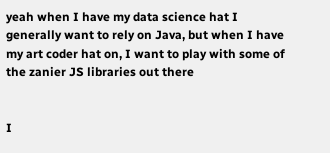yeah when I have my data science hat I generally want to rely on Java, but when I have my art coder hat on, I want to play with some of the zanier JS libraries out there


I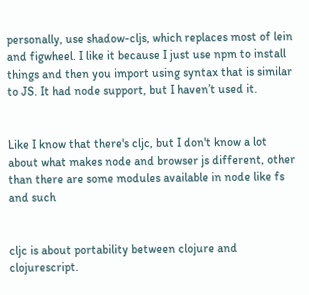personally, use shadow-cljs, which replaces most of lein and figwheel. I like it because I just use npm to install things and then you import using syntax that is similar to JS. It had node support, but I haven’t used it.


Like I know that there's cljc, but I don't know a lot about what makes node and browser js different, other than there are some modules available in node like fs and such


cljc is about portability between clojure and clojurescript.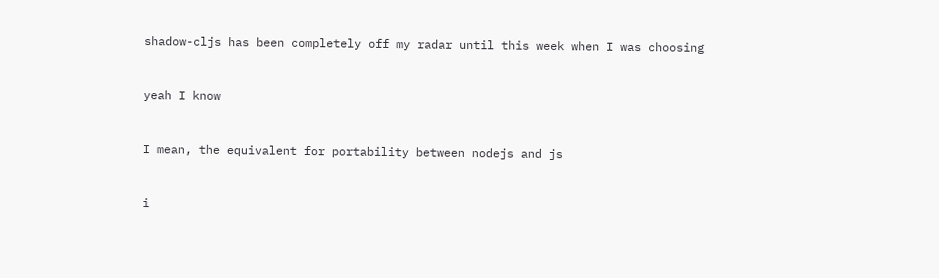shadow-cljs has been completely off my radar until this week when I was choosing


yeah I know


I mean, the equivalent for portability between nodejs and js


i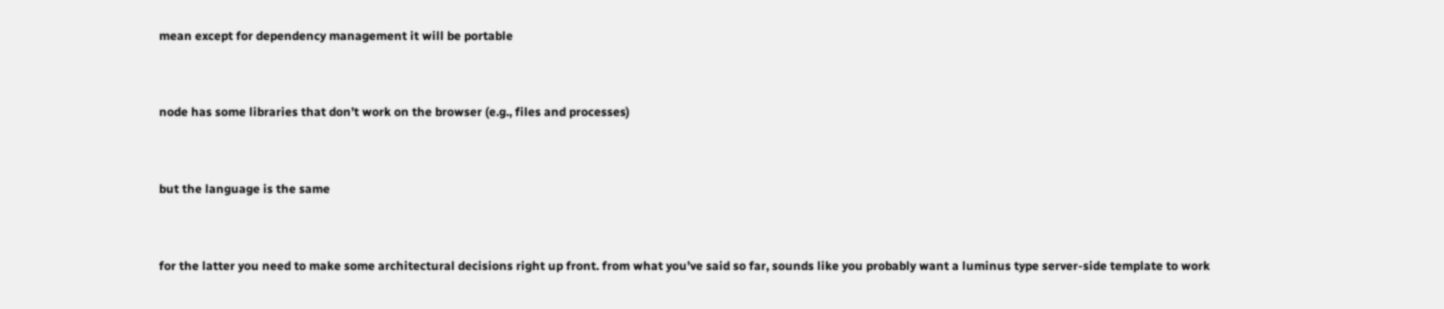mean except for dependency management it will be portable


node has some libraries that don’t work on the browser (e.g., files and processes)


but the language is the same


for the latter you need to make some architectural decisions right up front. from what you’ve said so far, sounds like you probably want a luminus type server-side template to work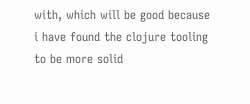with, which will be good because i have found the clojure tooling to be more solid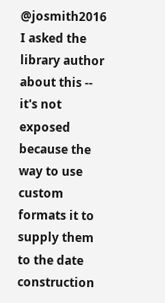@josmith2016 I asked the library author about this -- it's not exposed because the way to use custom formats it to supply them to the date construction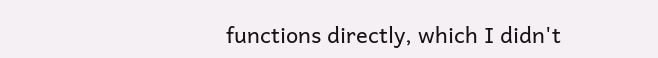functions directly, which I didn't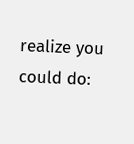realize you could do: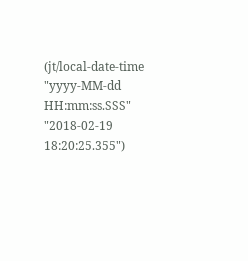(jt/local-date-time "yyyy-MM-dd HH:mm:ss.SSS" "2018-02-19 18:20:25.355")